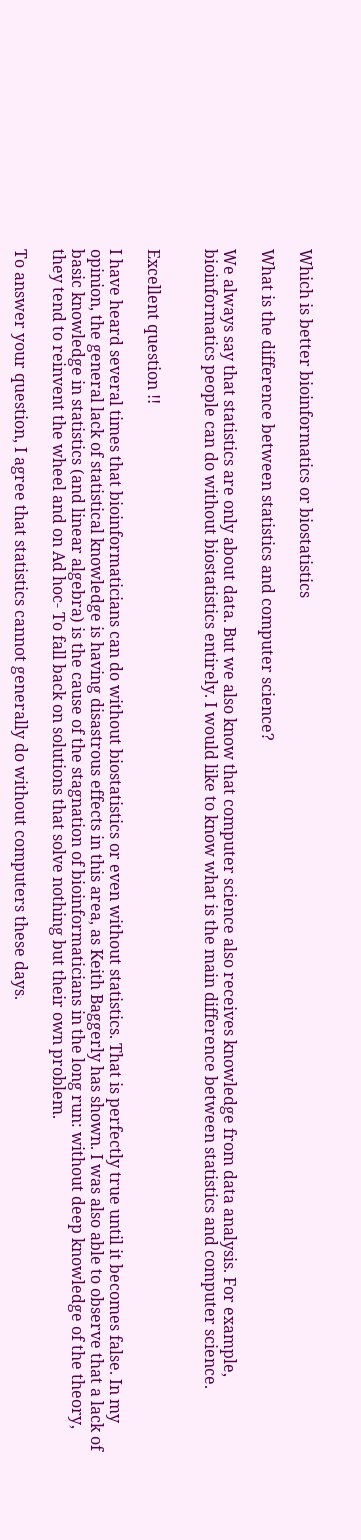Which is better bioinformatics or biostatistics

What is the difference between statistics and computer science?

We always say that statistics are only about data. But we also know that computer science also receives knowledge from data analysis. For example, bioinformatics people can do without biostatistics entirely. I would like to know what is the main difference between statistics and computer science.


Excellent question !!

I have heard several times that bioinformaticians can do without biostatistics or even without statistics. That is perfectly true until it becomes false. In my opinion, the general lack of statistical knowledge is having disastrous effects in this area, as Keith Baggerly has shown. I was also able to observe that a lack of basic knowledge in statistics (and linear algebra) is the cause of the stagnation of bioinformaticians in the long run: without deep knowledge of the theory, they tend to reinvent the wheel and on Ad hoc- To fall back on solutions that solve nothing but their own problem.

To answer your question, I agree that statistics cannot generally do without computers these days.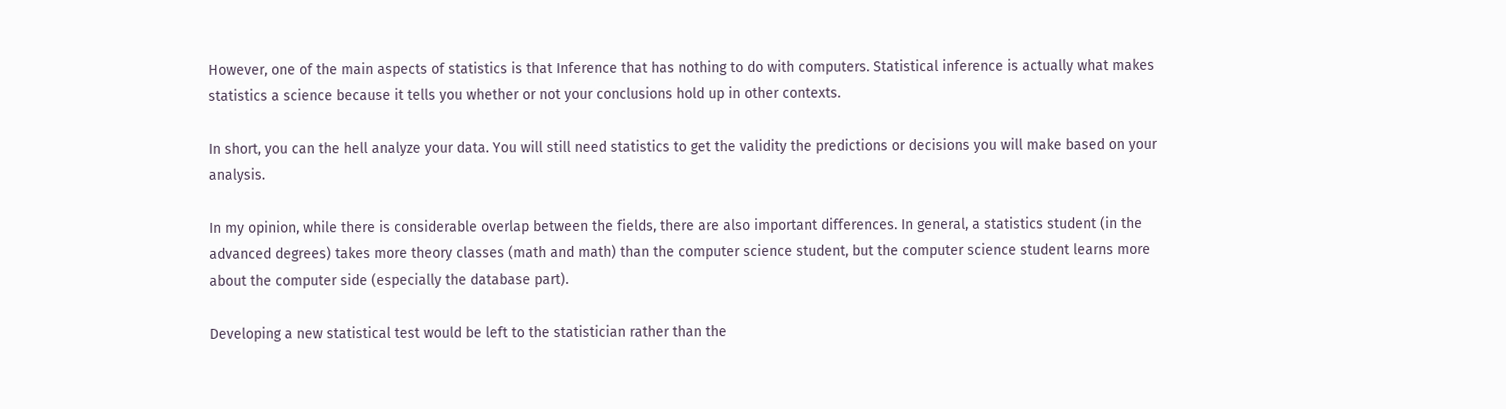However, one of the main aspects of statistics is that Inference that has nothing to do with computers. Statistical inference is actually what makes statistics a science because it tells you whether or not your conclusions hold up in other contexts.

In short, you can the hell analyze your data. You will still need statistics to get the validity the predictions or decisions you will make based on your analysis.

In my opinion, while there is considerable overlap between the fields, there are also important differences. In general, a statistics student (in the advanced degrees) takes more theory classes (math and math) than the computer science student, but the computer science student learns more about the computer side (especially the database part).

Developing a new statistical test would be left to the statistician rather than the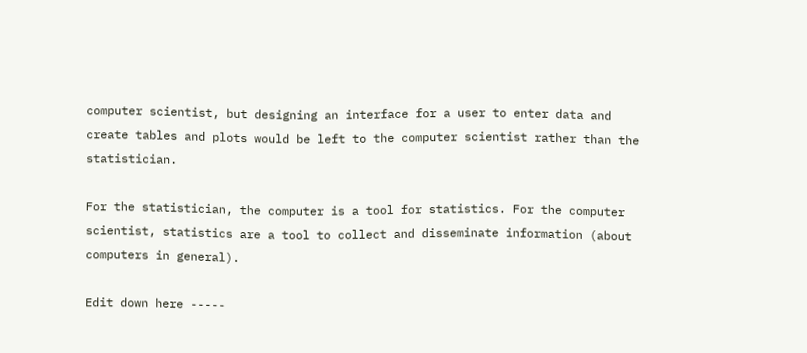computer scientist, but designing an interface for a user to enter data and create tables and plots would be left to the computer scientist rather than the statistician.

For the statistician, the computer is a tool for statistics. For the computer scientist, statistics are a tool to collect and disseminate information (about computers in general).

Edit down here -----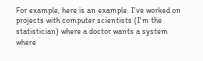For example, here is an example. I've worked on projects with computer scientists (I'm the statistician) where a doctor wants a system where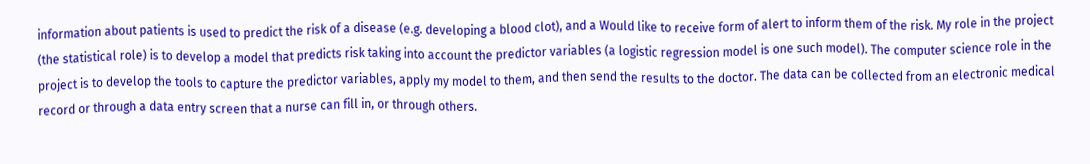information about patients is used to predict the risk of a disease (e.g. developing a blood clot), and a Would like to receive form of alert to inform them of the risk. My role in the project (the statistical role) is to develop a model that predicts risk taking into account the predictor variables (a logistic regression model is one such model). The computer science role in the project is to develop the tools to capture the predictor variables, apply my model to them, and then send the results to the doctor. The data can be collected from an electronic medical record or through a data entry screen that a nurse can fill in, or through others.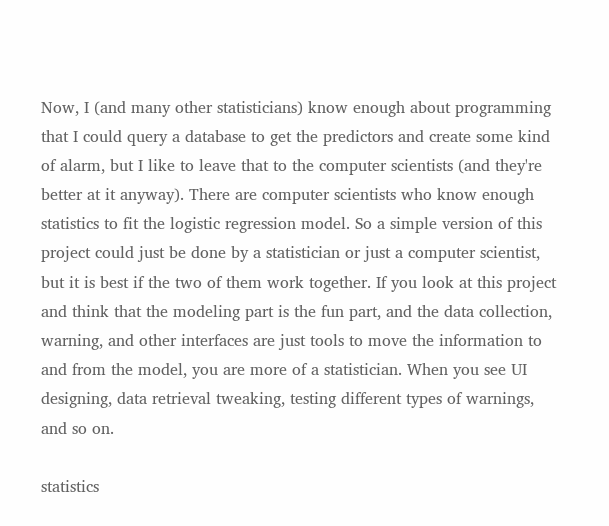Now, I (and many other statisticians) know enough about programming that I could query a database to get the predictors and create some kind of alarm, but I like to leave that to the computer scientists (and they're better at it anyway). There are computer scientists who know enough statistics to fit the logistic regression model. So a simple version of this project could just be done by a statistician or just a computer scientist, but it is best if the two of them work together. If you look at this project and think that the modeling part is the fun part, and the data collection, warning, and other interfaces are just tools to move the information to and from the model, you are more of a statistician. When you see UI designing, data retrieval tweaking, testing different types of warnings, and so on.

statistics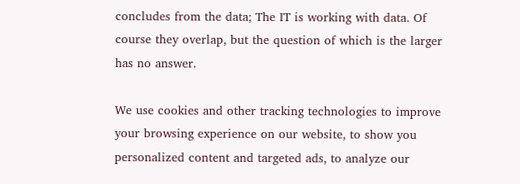concludes from the data; The IT is working with data. Of course they overlap, but the question of which is the larger has no answer.

We use cookies and other tracking technologies to improve your browsing experience on our website, to show you personalized content and targeted ads, to analyze our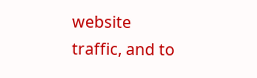website traffic, and to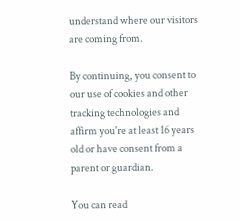understand where our visitors are coming from.

By continuing, you consent to our use of cookies and other tracking technologies and affirm you're at least 16 years old or have consent from a parent or guardian.

You can read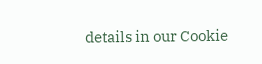details in our Cookie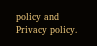policy and Privacy policy.